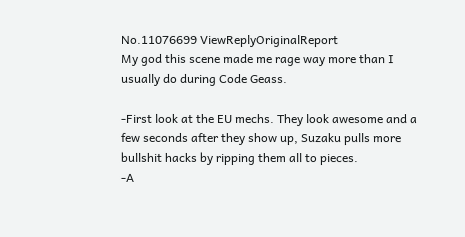No.11076699 ViewReplyOriginalReport
My god this scene made me rage way more than I usually do during Code Geass.

-First look at the EU mechs. They look awesome and a few seconds after they show up, Suzaku pulls more bullshit hacks by ripping them all to pieces.
-A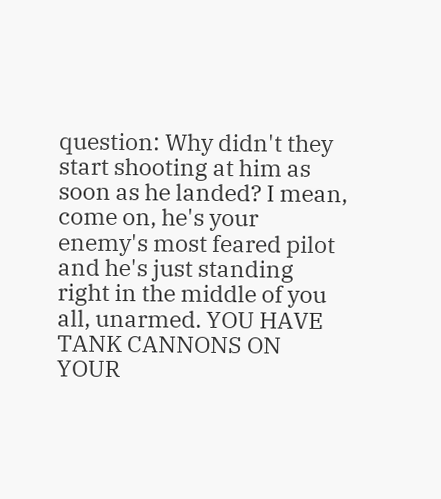question: Why didn't they start shooting at him as soon as he landed? I mean, come on, he's your enemy's most feared pilot and he's just standing right in the middle of you all, unarmed. YOU HAVE TANK CANNONS ON YOUR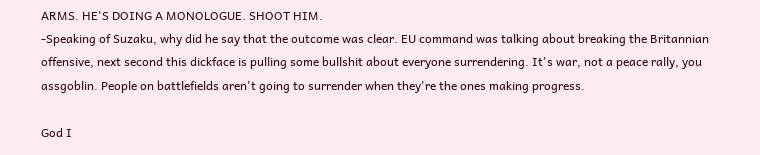ARMS. HE'S DOING A MONOLOGUE. SHOOT HIM.
-Speaking of Suzaku, why did he say that the outcome was clear. EU command was talking about breaking the Britannian offensive, next second this dickface is pulling some bullshit about everyone surrendering. It's war, not a peace rally, you assgoblin. People on battlefields aren't going to surrender when they're the ones making progress.

God I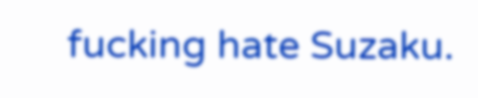fucking hate Suzaku.